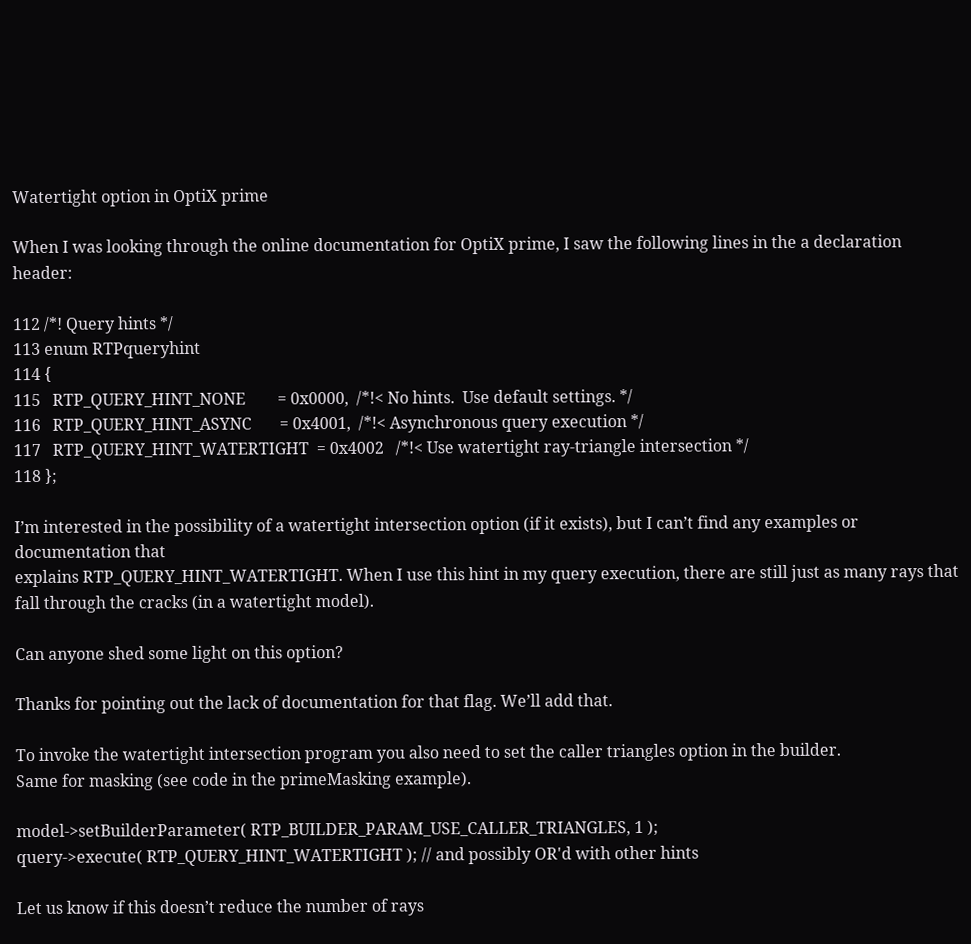Watertight option in OptiX prime

When I was looking through the online documentation for OptiX prime, I saw the following lines in the a declaration header:

112 /*! Query hints */
113 enum RTPqueryhint
114 {
115   RTP_QUERY_HINT_NONE        = 0x0000,  /*!< No hints.  Use default settings. */
116   RTP_QUERY_HINT_ASYNC       = 0x4001,  /*!< Asynchronous query execution */
117   RTP_QUERY_HINT_WATERTIGHT  = 0x4002   /*!< Use watertight ray-triangle intersection */
118 };

I’m interested in the possibility of a watertight intersection option (if it exists), but I can’t find any examples or documentation that
explains RTP_QUERY_HINT_WATERTIGHT. When I use this hint in my query execution, there are still just as many rays that fall through the cracks (in a watertight model).

Can anyone shed some light on this option?

Thanks for pointing out the lack of documentation for that flag. We’ll add that.

To invoke the watertight intersection program you also need to set the caller triangles option in the builder.
Same for masking (see code in the primeMasking example).

model->setBuilderParameter( RTP_BUILDER_PARAM_USE_CALLER_TRIANGLES, 1 );
query->execute( RTP_QUERY_HINT_WATERTIGHT ); // and possibly OR'd with other hints

Let us know if this doesn’t reduce the number of rays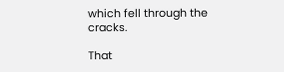which fell through the cracks.

That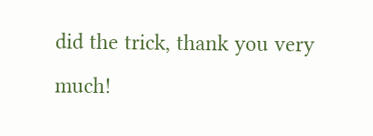did the trick, thank you very much!